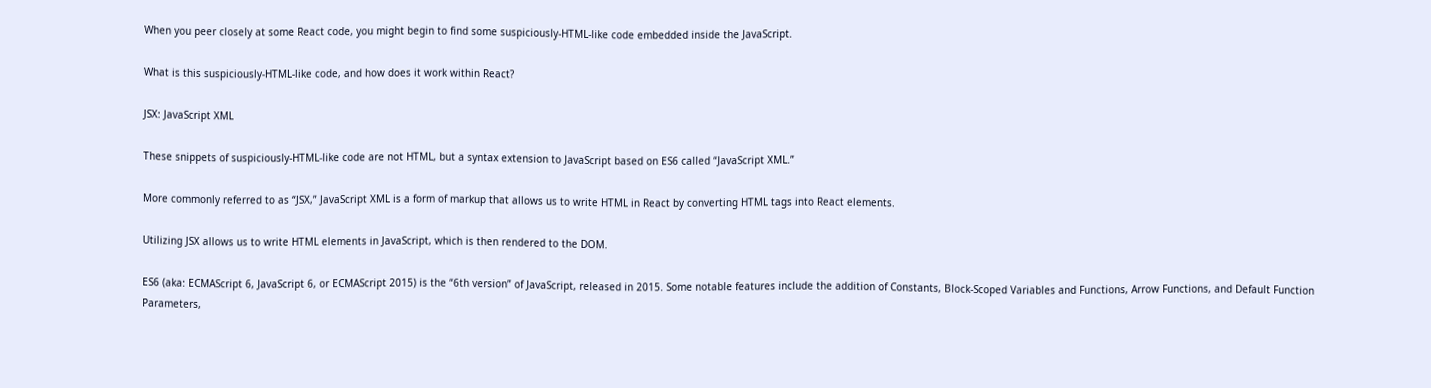When you peer closely at some React code, you might begin to find some suspiciously-HTML-like code embedded inside the JavaScript.

What is this suspiciously-HTML-like code, and how does it work within React?

JSX: JavaScript XML

These snippets of suspiciously-HTML-like code are not HTML, but a syntax extension to JavaScript based on ES6 called “JavaScript XML.”

More commonly referred to as “JSX,” JavaScript XML is a form of markup that allows us to write HTML in React by converting HTML tags into React elements.

Utilizing JSX allows us to write HTML elements in JavaScript, which is then rendered to the DOM.

ES6 (aka: ECMAScript 6, JavaScript 6, or ECMAScript 2015) is the “6th version” of JavaScript, released in 2015. Some notable features include the addition of Constants, Block-Scoped Variables and Functions, Arrow Functions, and Default Function Parameters,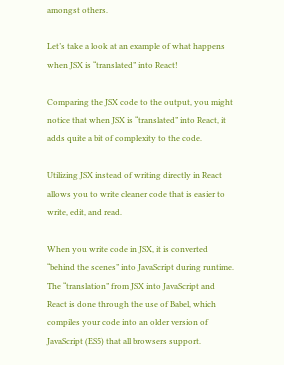amongst others.

Let’s take a look at an example of what happens when JSX is “translated” into React!

Comparing the JSX code to the output, you might notice that when JSX is “translated” into React, it adds quite a bit of complexity to the code.

Utilizing JSX instead of writing directly in React allows you to write cleaner code that is easier to write, edit, and read.

When you write code in JSX, it is converted “behind the scenes” into JavaScript during runtime. The “translation” from JSX into JavaScript and React is done through the use of Babel, which compiles your code into an older version of JavaScript (ES5) that all browsers support.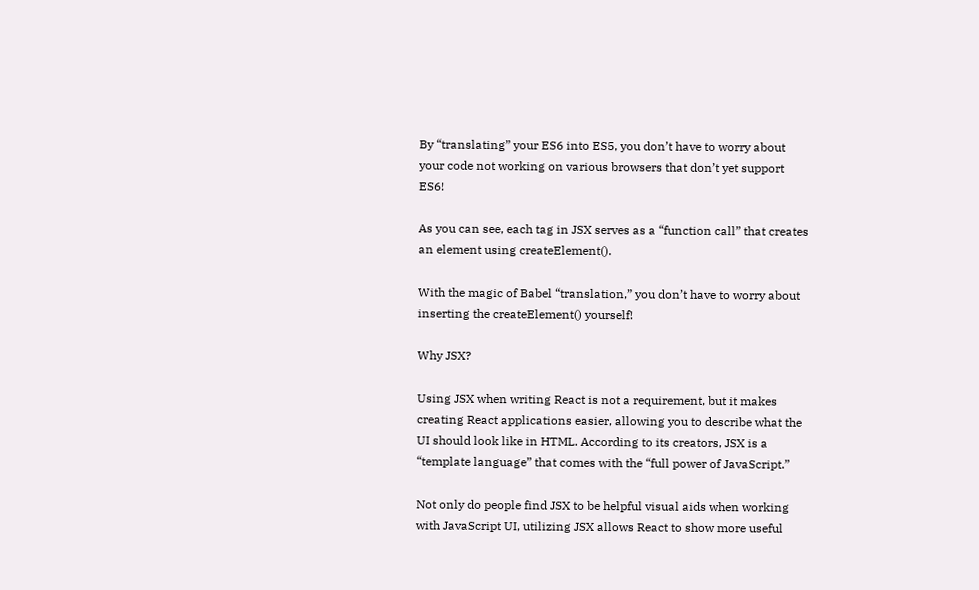By “translating” your ES6 into ES5, you don’t have to worry about your code not working on various browsers that don’t yet support ES6!

As you can see, each tag in JSX serves as a “function call” that creates an element using createElement().

With the magic of Babel “translation,” you don’t have to worry about inserting the createElement() yourself!

Why JSX?

Using JSX when writing React is not a requirement, but it makes creating React applications easier, allowing you to describe what the UI should look like in HTML. According to its creators, JSX is a “template language” that comes with the “full power of JavaScript.”

Not only do people find JSX to be helpful visual aids when working with JavaScript UI, utilizing JSX allows React to show more useful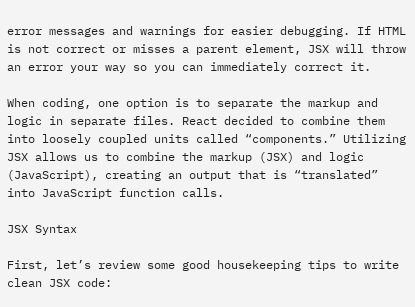error messages and warnings for easier debugging. If HTML is not correct or misses a parent element, JSX will throw an error your way so you can immediately correct it.

When coding, one option is to separate the markup and logic in separate files. React decided to combine them into loosely coupled units called “components.” Utilizing JSX allows us to combine the markup (JSX) and logic (JavaScript), creating an output that is “translated” into JavaScript function calls.

JSX Syntax

First, let’s review some good housekeeping tips to write clean JSX code: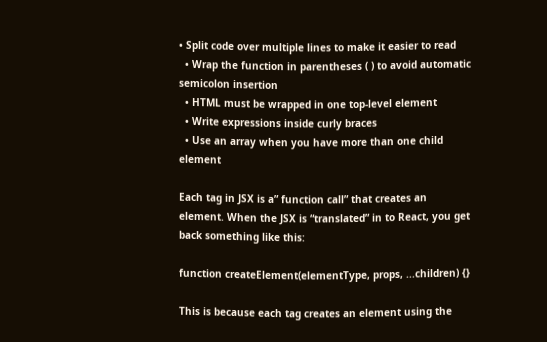• Split code over multiple lines to make it easier to read
  • Wrap the function in parentheses ( ) to avoid automatic semicolon insertion
  • HTML must be wrapped in one top-level element
  • Write expressions inside curly braces
  • Use an array when you have more than one child element

Each tag in JSX is a” function call” that creates an element. When the JSX is “translated” in to React, you get back something like this:

function createElement(elementType, props, ...children) {}

This is because each tag creates an element using the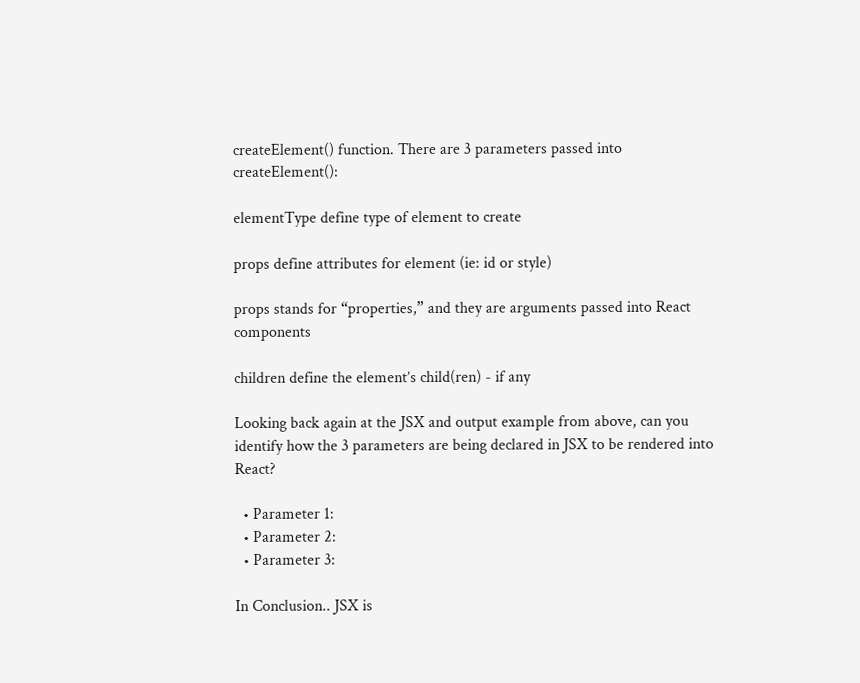createElement() function. There are 3 parameters passed into createElement():

elementType define type of element to create

props define attributes for element (ie: id or style)

props stands for “properties,” and they are arguments passed into React components

children define the element’s child(ren) - if any

Looking back again at the JSX and output example from above, can you identify how the 3 parameters are being declared in JSX to be rendered into React?

  • Parameter 1:
  • Parameter 2:
  • Parameter 3:

In Conclusion.. JSX is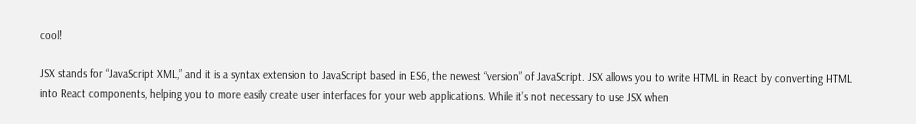cool!

JSX stands for “JavaScript XML,” and it is a syntax extension to JavaScript based in ES6, the newest “version” of JavaScript. JSX allows you to write HTML in React by converting HTML into React components, helping you to more easily create user interfaces for your web applications. While it’s not necessary to use JSX when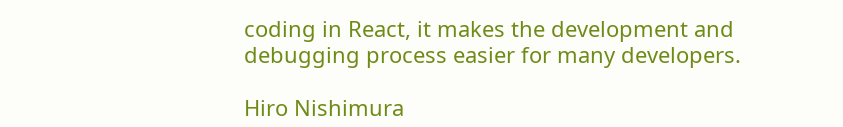coding in React, it makes the development and debugging process easier for many developers.

Hiro Nishimura